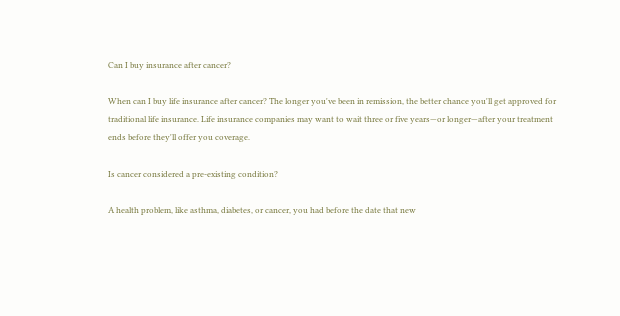Can I buy insurance after cancer?

When can I buy life insurance after cancer? The longer you've been in remission, the better chance you'll get approved for traditional life insurance. Life insurance companies may want to wait three or five years—or longer—after your treatment ends before they'll offer you coverage.

Is cancer considered a pre-existing condition?

A health problem, like asthma, diabetes, or cancer, you had before the date that new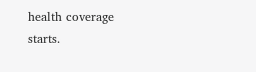health coverage starts.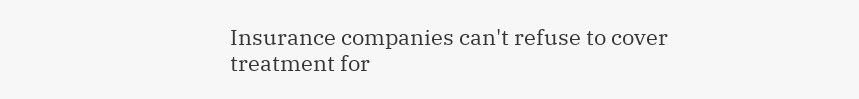Insurance companies can't refuse to cover treatment for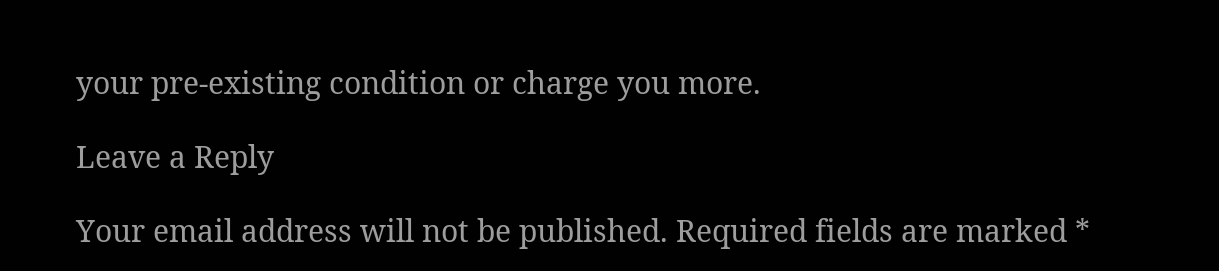your pre-existing condition or charge you more.

Leave a Reply

Your email address will not be published. Required fields are marked *